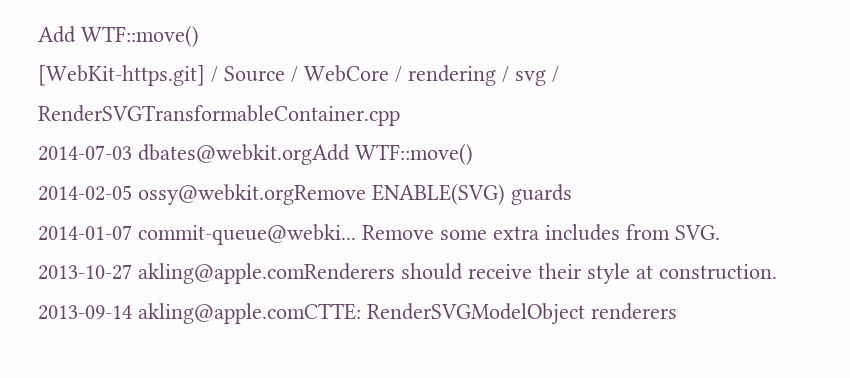Add WTF::move()
[WebKit-https.git] / Source / WebCore / rendering / svg / RenderSVGTransformableContainer.cpp
2014-07-03 dbates@webkit.orgAdd WTF::move()
2014-02-05 ossy@webkit.orgRemove ENABLE(SVG) guards
2014-01-07 commit-queue@webki... Remove some extra includes from SVG.
2013-10-27 akling@apple.comRenderers should receive their style at construction.
2013-09-14 akling@apple.comCTTE: RenderSVGModelObject renderers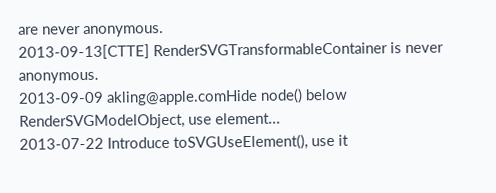are never anonymous.
2013-09-13[CTTE] RenderSVGTransformableContainer is never anonymous.
2013-09-09 akling@apple.comHide node() below RenderSVGModelObject, use element...
2013-07-22 Introduce toSVGUseElement(), use it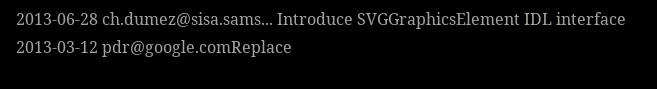2013-06-28 ch.dumez@sisa.sams... Introduce SVGGraphicsElement IDL interface
2013-03-12 pdr@google.comReplace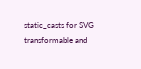static_casts for SVG transformable and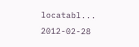locatabl...
2012-02-28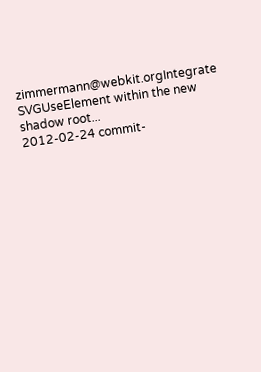zimmermann@webkit.orgIntegrate SVGUseElement within the new shadow root...
2012-02-24 commit-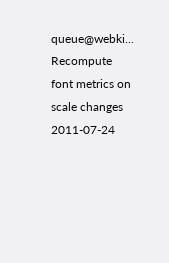queue@webki... Recompute font metrics on scale changes
2011-07-24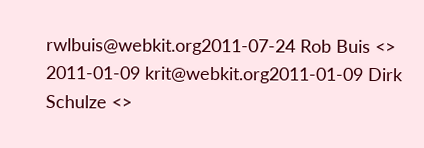rwlbuis@webkit.org2011-07-24 Rob Buis <>
2011-01-09 krit@webkit.org2011-01-09 Dirk Schulze <>